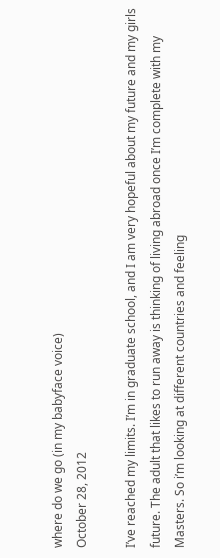where do we go (in my babyface voice)
October 28, 2012

I’ve reached my limits. I’m in graduate school, and I am very hopeful about my future and my girls future. The adult that likes to run away is thinking of living abroad once I’m complete with my Masters. So i’m looking at different countries and feeling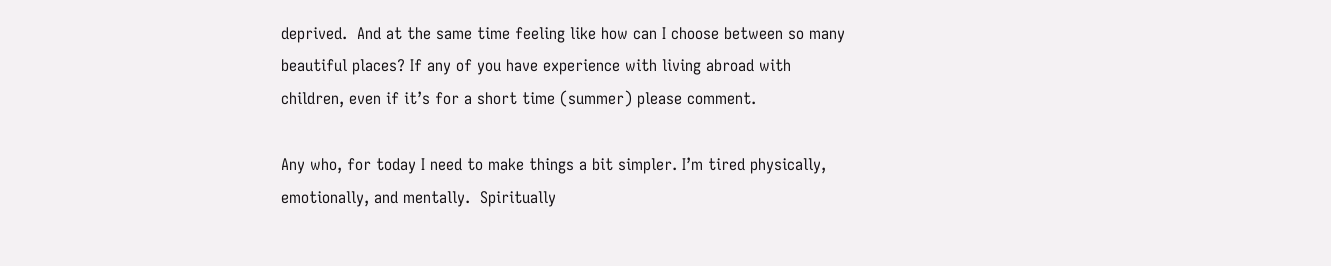deprived.  And at the same time feeling like how can I choose between so many beautiful places? If any of you have experience with living abroad with children, even if it’s for a short time (summer) please comment.

Any who, for today I need to make things a bit simpler. I’m tired physically, emotionally, and mentally.  Spiritually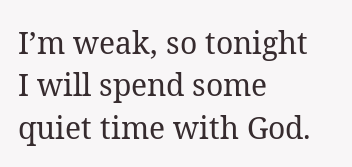I’m weak, so tonight I will spend some quiet time with God.